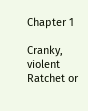Chapter 1

Cranky, violent Ratchet or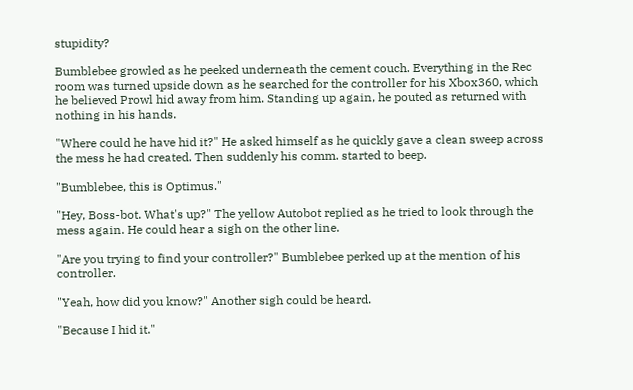stupidity?

Bumblebee growled as he peeked underneath the cement couch. Everything in the Rec room was turned upside down as he searched for the controller for his Xbox360, which he believed Prowl hid away from him. Standing up again, he pouted as returned with nothing in his hands.

"Where could he have hid it?" He asked himself as he quickly gave a clean sweep across the mess he had created. Then suddenly his comm. started to beep.

"Bumblebee, this is Optimus."

"Hey, Boss-bot. What's up?" The yellow Autobot replied as he tried to look through the mess again. He could hear a sigh on the other line.

"Are you trying to find your controller?" Bumblebee perked up at the mention of his controller.

"Yeah, how did you know?" Another sigh could be heard.

"Because I hid it."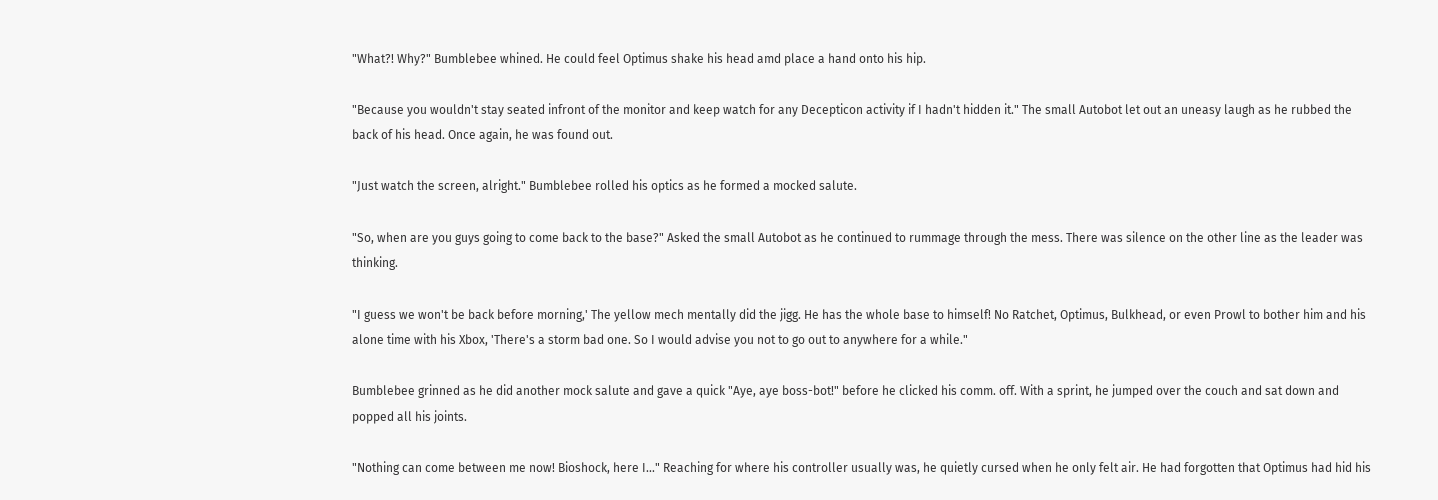"What?! Why?" Bumblebee whined. He could feel Optimus shake his head amd place a hand onto his hip.

"Because you wouldn't stay seated infront of the monitor and keep watch for any Decepticon activity if I hadn't hidden it." The small Autobot let out an uneasy laugh as he rubbed the back of his head. Once again, he was found out.

"Just watch the screen, alright." Bumblebee rolled his optics as he formed a mocked salute.

"So, when are you guys going to come back to the base?" Asked the small Autobot as he continued to rummage through the mess. There was silence on the other line as the leader was thinking.

"I guess we won't be back before morning,' The yellow mech mentally did the jigg. He has the whole base to himself! No Ratchet, Optimus, Bulkhead, or even Prowl to bother him and his alone time with his Xbox, 'There's a storm bad one. So I would advise you not to go out to anywhere for a while."

Bumblebee grinned as he did another mock salute and gave a quick "Aye, aye boss-bot!" before he clicked his comm. off. With a sprint, he jumped over the couch and sat down and popped all his joints.

"Nothing can come between me now! Bioshock, here I..." Reaching for where his controller usually was, he quietly cursed when he only felt air. He had forgotten that Optimus had hid his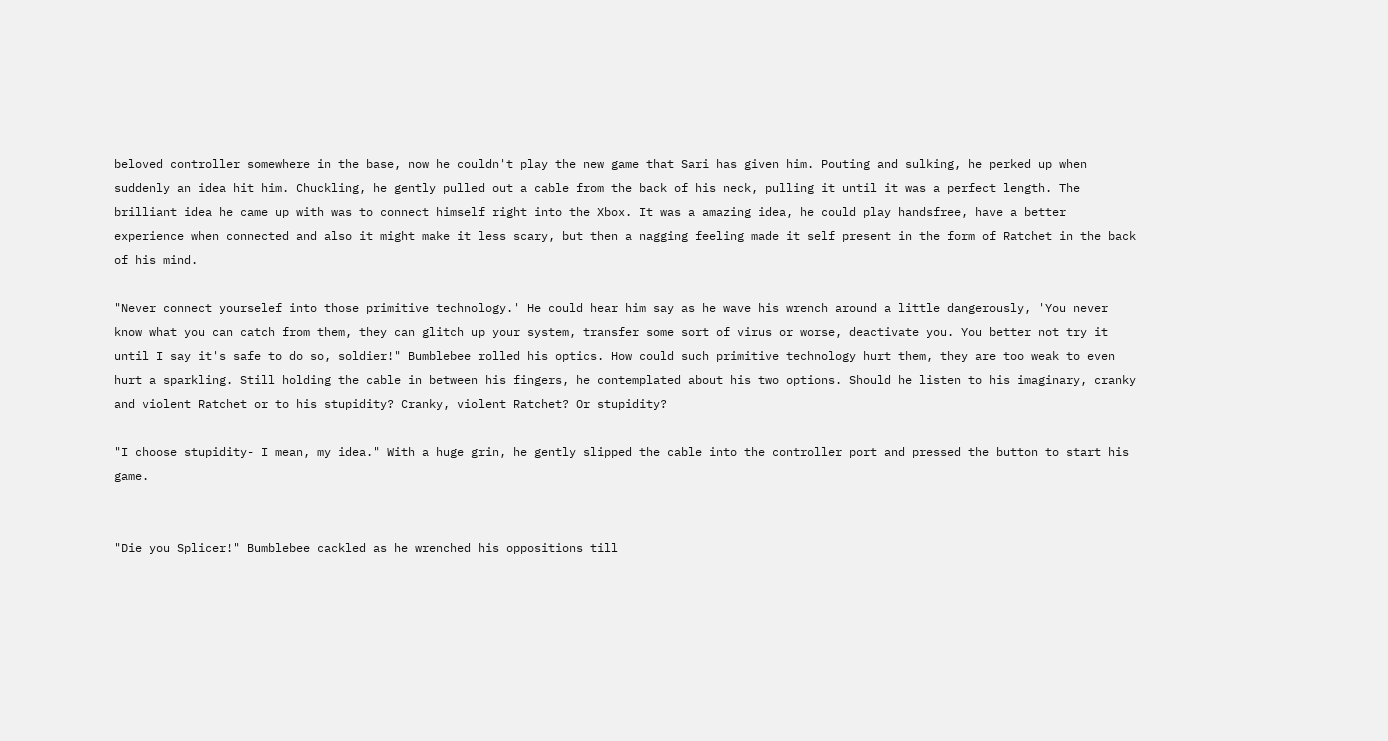beloved controller somewhere in the base, now he couldn't play the new game that Sari has given him. Pouting and sulking, he perked up when suddenly an idea hit him. Chuckling, he gently pulled out a cable from the back of his neck, pulling it until it was a perfect length. The brilliant idea he came up with was to connect himself right into the Xbox. It was a amazing idea, he could play handsfree, have a better experience when connected and also it might make it less scary, but then a nagging feeling made it self present in the form of Ratchet in the back of his mind.

"Never connect yourselef into those primitive technology.' He could hear him say as he wave his wrench around a little dangerously, 'You never know what you can catch from them, they can glitch up your system, transfer some sort of virus or worse, deactivate you. You better not try it until I say it's safe to do so, soldier!" Bumblebee rolled his optics. How could such primitive technology hurt them, they are too weak to even hurt a sparkling. Still holding the cable in between his fingers, he contemplated about his two options. Should he listen to his imaginary, cranky and violent Ratchet or to his stupidity? Cranky, violent Ratchet? Or stupidity?

"I choose stupidity- I mean, my idea." With a huge grin, he gently slipped the cable into the controller port and pressed the button to start his game.


"Die you Splicer!" Bumblebee cackled as he wrenched his oppositions till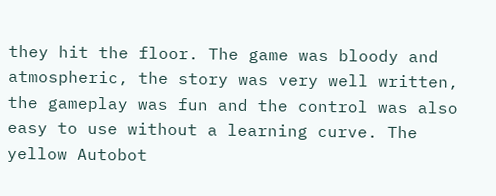they hit the floor. The game was bloody and atmospheric, the story was very well written, the gameplay was fun and the control was also easy to use without a learning curve. The yellow Autobot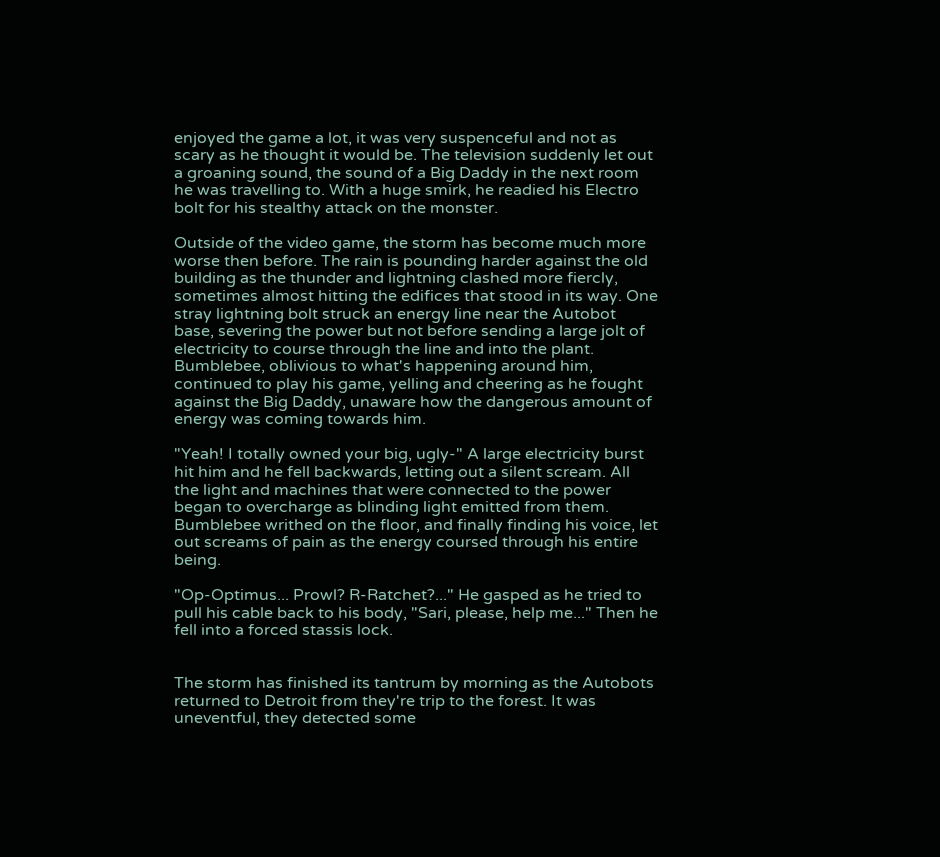enjoyed the game a lot, it was very suspenceful and not as scary as he thought it would be. The television suddenly let out a groaning sound, the sound of a Big Daddy in the next room he was travelling to. With a huge smirk, he readied his Electro bolt for his stealthy attack on the monster.

Outside of the video game, the storm has become much more worse then before. The rain is pounding harder against the old building as the thunder and lightning clashed more fiercly, sometimes almost hitting the edifices that stood in its way. One stray lightning bolt struck an energy line near the Autobot base, severing the power but not before sending a large jolt of electricity to course through the line and into the plant. Bumblebee, oblivious to what's happening around him, continued to play his game, yelling and cheering as he fought against the Big Daddy, unaware how the dangerous amount of energy was coming towards him.

"Yeah! I totally owned your big, ugly-" A large electricity burst hit him and he fell backwards, letting out a silent scream. All the light and machines that were connected to the power began to overcharge as blinding light emitted from them. Bumblebee writhed on the floor, and finally finding his voice, let out screams of pain as the energy coursed through his entire being.

"Op-Optimus... Prowl? R-Ratchet?..." He gasped as he tried to pull his cable back to his body, "Sari, please, help me..." Then he fell into a forced stassis lock.


The storm has finished its tantrum by morning as the Autobots returned to Detroit from they're trip to the forest. It was uneventful, they detected some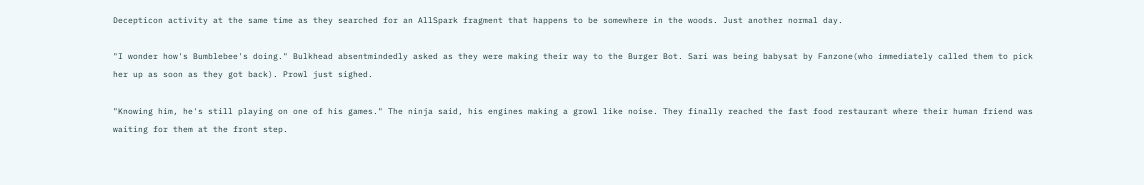Decepticon activity at the same time as they searched for an AllSpark fragment that happens to be somewhere in the woods. Just another normal day.

"I wonder how's Bumblebee's doing." Bulkhead absentmindedly asked as they were making their way to the Burger Bot. Sari was being babysat by Fanzone(who immediately called them to pick her up as soon as they got back). Prowl just sighed.

"Knowing him, he's still playing on one of his games." The ninja said, his engines making a growl like noise. They finally reached the fast food restaurant where their human friend was waiting for them at the front step.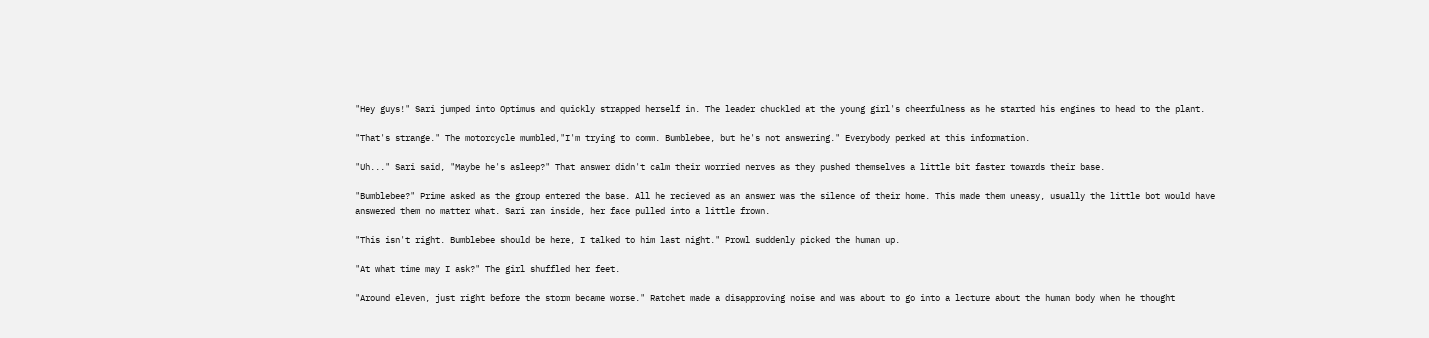"Hey guys!" Sari jumped into Optimus and quickly strapped herself in. The leader chuckled at the young girl's cheerfulness as he started his engines to head to the plant.

"That's strange." The motorcycle mumbled,"I'm trying to comm. Bumblebee, but he's not answering." Everybody perked at this information.

"Uh..." Sari said, "Maybe he's asleep?" That answer didn't calm their worried nerves as they pushed themselves a little bit faster towards their base.

"Bumblebee?" Prime asked as the group entered the base. All he recieved as an answer was the silence of their home. This made them uneasy, usually the little bot would have answered them no matter what. Sari ran inside, her face pulled into a little frown.

"This isn't right. Bumblebee should be here, I talked to him last night." Prowl suddenly picked the human up.

"At what time may I ask?" The girl shuffled her feet.

"Around eleven, just right before the storm became worse." Ratchet made a disapproving noise and was about to go into a lecture about the human body when he thought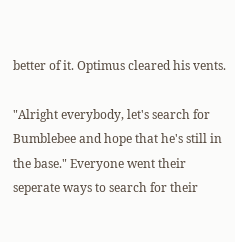better of it. Optimus cleared his vents.

"Alright everybody, let's search for Bumblebee and hope that he's still in the base." Everyone went their seperate ways to search for their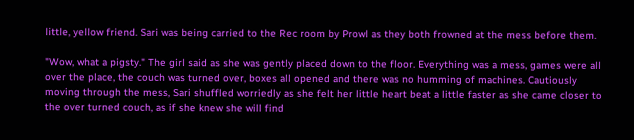little, yellow friend. Sari was being carried to the Rec room by Prowl as they both frowned at the mess before them.

"Wow, what a pigsty." The girl said as she was gently placed down to the floor. Everything was a mess, games were all over the place, the couch was turned over, boxes all opened and there was no humming of machines. Cautiously moving through the mess, Sari shuffled worriedly as she felt her little heart beat a little faster as she came closer to the over turned couch, as if she knew she will find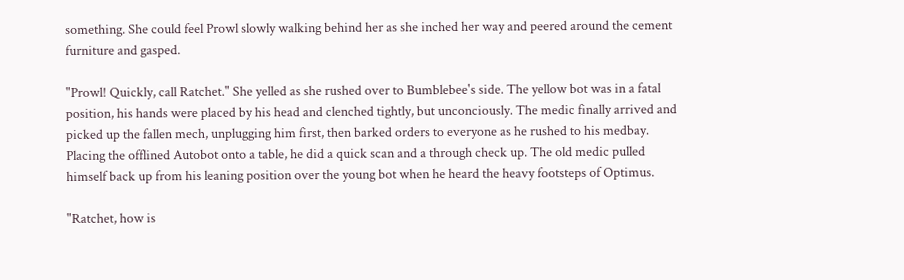something. She could feel Prowl slowly walking behind her as she inched her way and peered around the cement furniture and gasped.

"Prowl! Quickly, call Ratchet." She yelled as she rushed over to Bumblebee's side. The yellow bot was in a fatal position, his hands were placed by his head and clenched tightly, but unconciously. The medic finally arrived and picked up the fallen mech, unplugging him first, then barked orders to everyone as he rushed to his medbay. Placing the offlined Autobot onto a table, he did a quick scan and a through check up. The old medic pulled himself back up from his leaning position over the young bot when he heard the heavy footsteps of Optimus.

"Ratchet, how is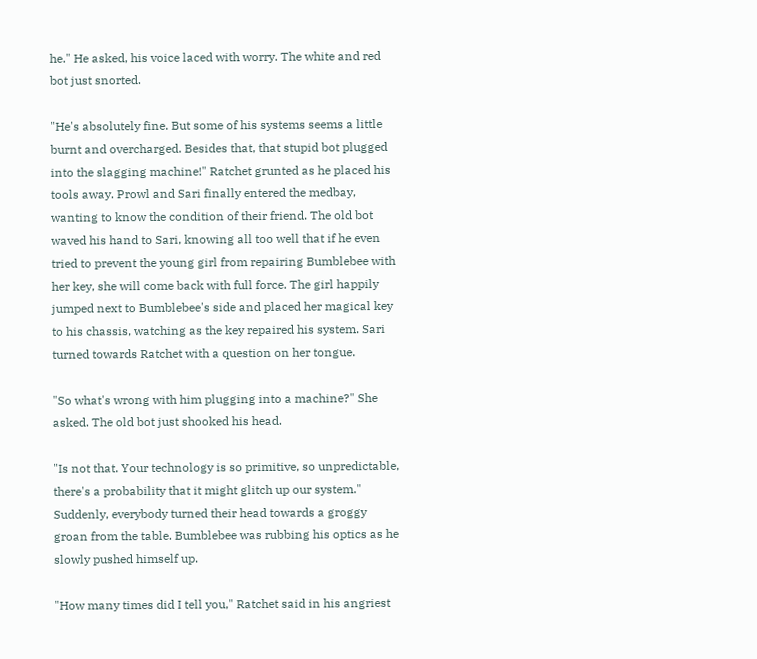he." He asked, his voice laced with worry. The white and red bot just snorted.

"He's absolutely fine. But some of his systems seems a little burnt and overcharged. Besides that, that stupid bot plugged into the slagging machine!" Ratchet grunted as he placed his tools away. Prowl and Sari finally entered the medbay, wanting to know the condition of their friend. The old bot waved his hand to Sari, knowing all too well that if he even tried to prevent the young girl from repairing Bumblebee with her key, she will come back with full force. The girl happily jumped next to Bumblebee's side and placed her magical key to his chassis, watching as the key repaired his system. Sari turned towards Ratchet with a question on her tongue.

"So what's wrong with him plugging into a machine?" She asked. The old bot just shooked his head.

"Is not that. Your technology is so primitive, so unpredictable, there's a probability that it might glitch up our system." Suddenly, everybody turned their head towards a groggy groan from the table. Bumblebee was rubbing his optics as he slowly pushed himself up.

"How many times did I tell you," Ratchet said in his angriest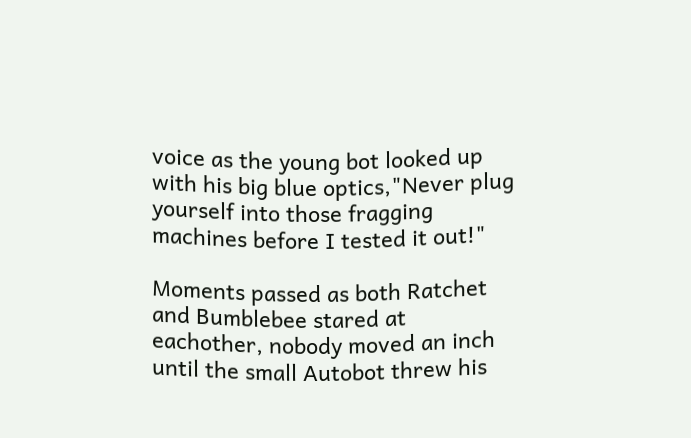voice as the young bot looked up with his big blue optics,"Never plug yourself into those fragging machines before I tested it out!"

Moments passed as both Ratchet and Bumblebee stared at eachother, nobody moved an inch until the small Autobot threw his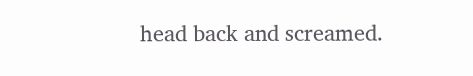head back and screamed.